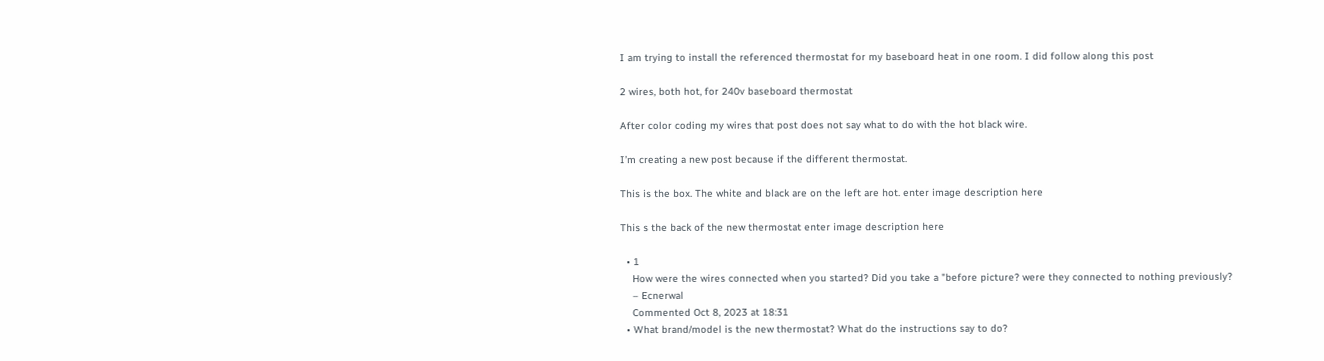I am trying to install the referenced thermostat for my baseboard heat in one room. I did follow along this post

2 wires, both hot, for 240v baseboard thermostat

After color coding my wires that post does not say what to do with the hot black wire.

I’m creating a new post because if the different thermostat.

This is the box. The white and black are on the left are hot. enter image description here

This s the back of the new thermostat enter image description here

  • 1
    How were the wires connected when you started? Did you take a "before picture? were they connected to nothing previously?
    – Ecnerwal
    Commented Oct 8, 2023 at 18:31
  • What brand/model is the new thermostat? What do the instructions say to do?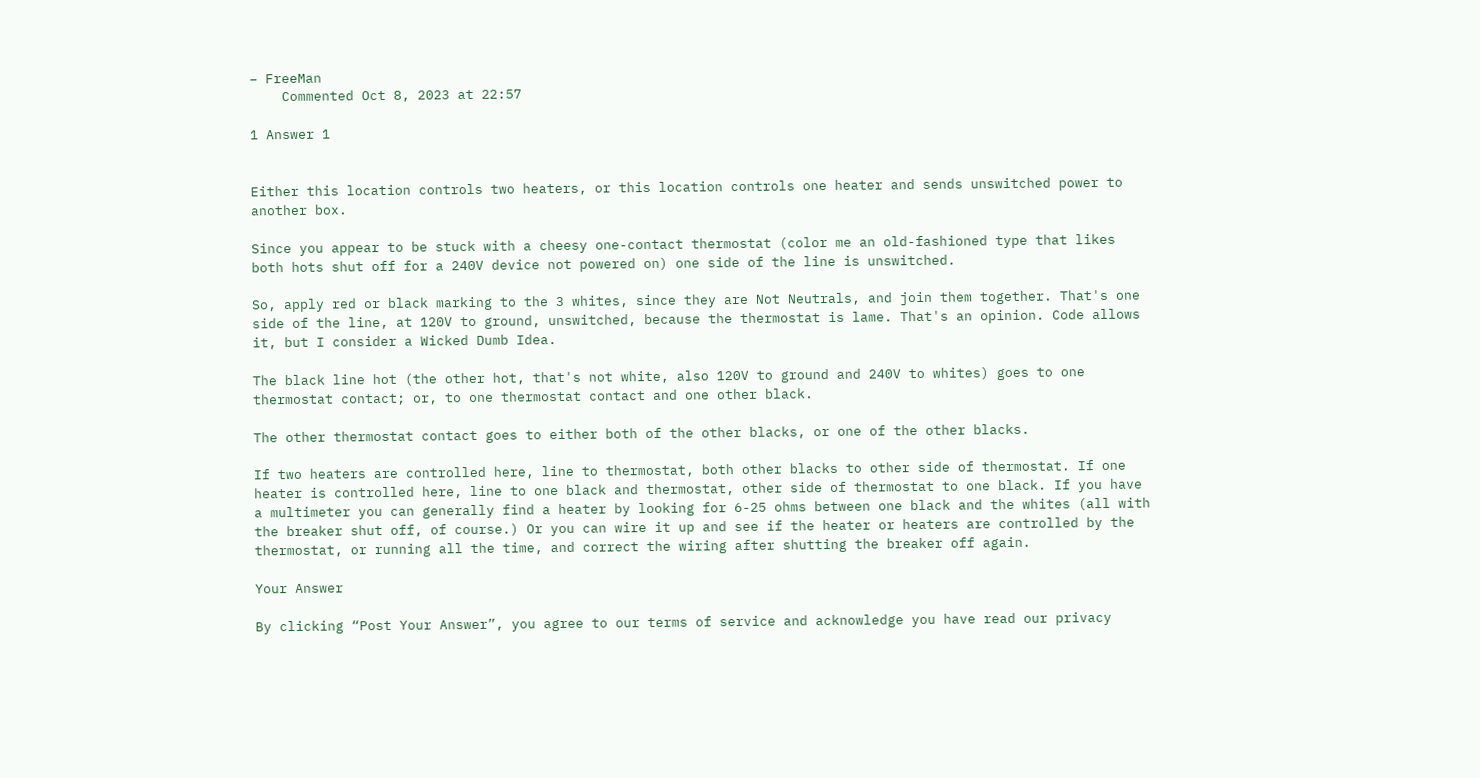– FreeMan
    Commented Oct 8, 2023 at 22:57

1 Answer 1


Either this location controls two heaters, or this location controls one heater and sends unswitched power to another box.

Since you appear to be stuck with a cheesy one-contact thermostat (color me an old-fashioned type that likes both hots shut off for a 240V device not powered on) one side of the line is unswitched.

So, apply red or black marking to the 3 whites, since they are Not Neutrals, and join them together. That's one side of the line, at 120V to ground, unswitched, because the thermostat is lame. That's an opinion. Code allows it, but I consider a Wicked Dumb Idea.

The black line hot (the other hot, that's not white, also 120V to ground and 240V to whites) goes to one thermostat contact; or, to one thermostat contact and one other black.

The other thermostat contact goes to either both of the other blacks, or one of the other blacks.

If two heaters are controlled here, line to thermostat, both other blacks to other side of thermostat. If one heater is controlled here, line to one black and thermostat, other side of thermostat to one black. If you have a multimeter you can generally find a heater by looking for 6-25 ohms between one black and the whites (all with the breaker shut off, of course.) Or you can wire it up and see if the heater or heaters are controlled by the thermostat, or running all the time, and correct the wiring after shutting the breaker off again.

Your Answer

By clicking “Post Your Answer”, you agree to our terms of service and acknowledge you have read our privacy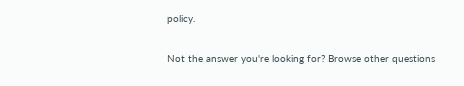policy.

Not the answer you're looking for? Browse other questions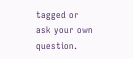tagged or ask your own question.